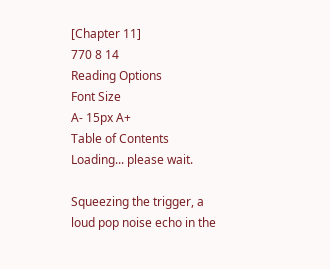[Chapter 11]
770 8 14
Reading Options
Font Size
A- 15px A+
Table of Contents
Loading... please wait.

Squeezing the trigger, a loud pop noise echo in the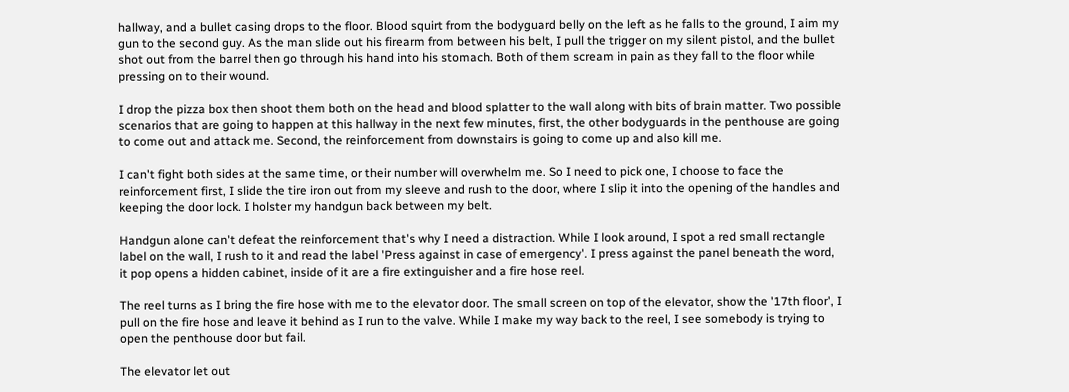hallway, and a bullet casing drops to the floor. Blood squirt from the bodyguard belly on the left as he falls to the ground, I aim my gun to the second guy. As the man slide out his firearm from between his belt, I pull the trigger on my silent pistol, and the bullet shot out from the barrel then go through his hand into his stomach. Both of them scream in pain as they fall to the floor while pressing on to their wound.

I drop the pizza box then shoot them both on the head and blood splatter to the wall along with bits of brain matter. Two possible scenarios that are going to happen at this hallway in the next few minutes, first, the other bodyguards in the penthouse are going to come out and attack me. Second, the reinforcement from downstairs is going to come up and also kill me.

I can't fight both sides at the same time, or their number will overwhelm me. So I need to pick one, I choose to face the reinforcement first, I slide the tire iron out from my sleeve and rush to the door, where I slip it into the opening of the handles and keeping the door lock. I holster my handgun back between my belt.

Handgun alone can't defeat the reinforcement that's why I need a distraction. While I look around, I spot a red small rectangle label on the wall, I rush to it and read the label 'Press against in case of emergency'. I press against the panel beneath the word, it pop opens a hidden cabinet, inside of it are a fire extinguisher and a fire hose reel.

The reel turns as I bring the fire hose with me to the elevator door. The small screen on top of the elevator, show the '17th floor', I pull on the fire hose and leave it behind as I run to the valve. While I make my way back to the reel, I see somebody is trying to open the penthouse door but fail.

The elevator let out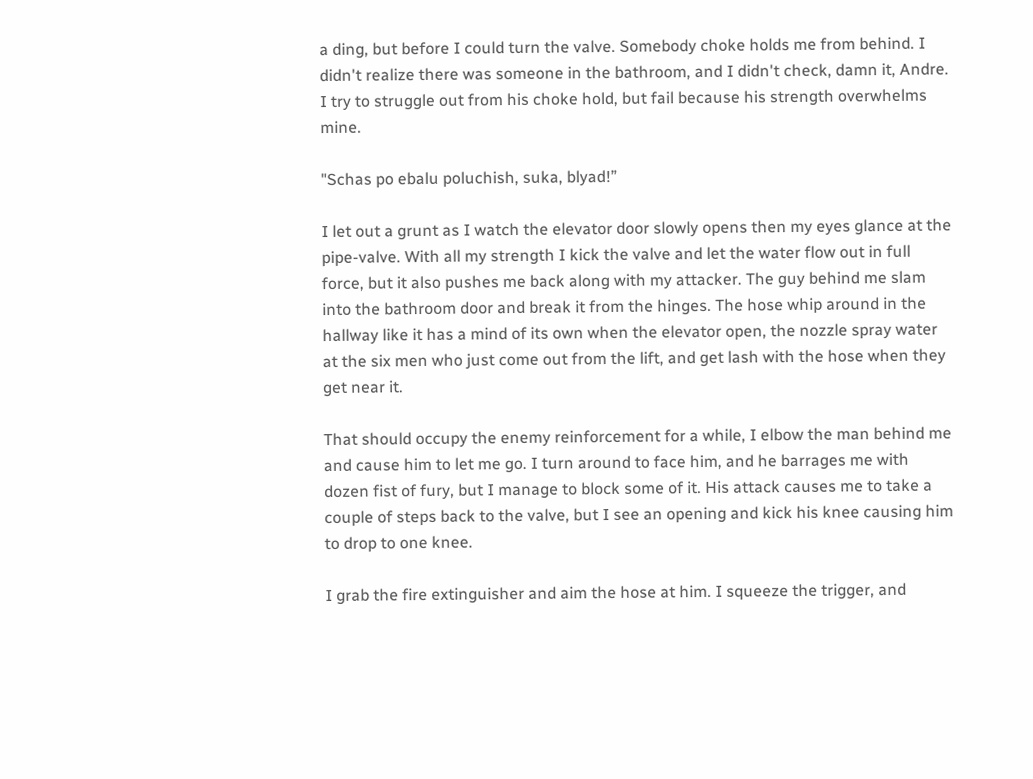a ding, but before I could turn the valve. Somebody choke holds me from behind. I didn't realize there was someone in the bathroom, and I didn't check, damn it, Andre. I try to struggle out from his choke hold, but fail because his strength overwhelms mine.

"Schas po ebalu poluchish, suka, blyad!”

I let out a grunt as I watch the elevator door slowly opens then my eyes glance at the pipe-valve. With all my strength I kick the valve and let the water flow out in full force, but it also pushes me back along with my attacker. The guy behind me slam into the bathroom door and break it from the hinges. The hose whip around in the hallway like it has a mind of its own when the elevator open, the nozzle spray water at the six men who just come out from the lift, and get lash with the hose when they get near it.

That should occupy the enemy reinforcement for a while, I elbow the man behind me and cause him to let me go. I turn around to face him, and he barrages me with dozen fist of fury, but I manage to block some of it. His attack causes me to take a couple of steps back to the valve, but I see an opening and kick his knee causing him to drop to one knee.

I grab the fire extinguisher and aim the hose at him. I squeeze the trigger, and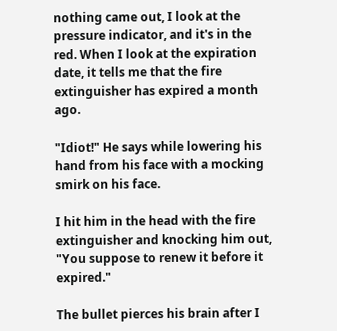nothing came out, I look at the pressure indicator, and it's in the red. When I look at the expiration date, it tells me that the fire extinguisher has expired a month ago.

"Idiot!" He says while lowering his hand from his face with a mocking smirk on his face.

I hit him in the head with the fire extinguisher and knocking him out, "You suppose to renew it before it expired."

The bullet pierces his brain after I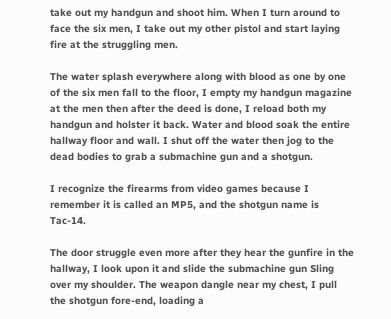take out my handgun and shoot him. When I turn around to face the six men, I take out my other pistol and start laying fire at the struggling men.

The water splash everywhere along with blood as one by one of the six men fall to the floor, I empty my handgun magazine at the men then after the deed is done, I reload both my handgun and holster it back. Water and blood soak the entire hallway floor and wall. I shut off the water then jog to the dead bodies to grab a submachine gun and a shotgun.

I recognize the firearms from video games because I remember it is called an MP5, and the shotgun name is Tac-14.

The door struggle even more after they hear the gunfire in the hallway, I look upon it and slide the submachine gun Sling over my shoulder. The weapon dangle near my chest, I pull the shotgun fore-end, loading a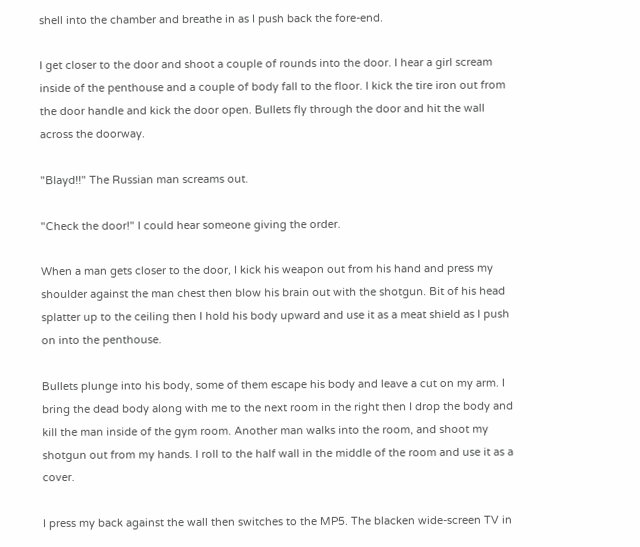shell into the chamber and breathe in as I push back the fore-end.

I get closer to the door and shoot a couple of rounds into the door. I hear a girl scream inside of the penthouse and a couple of body fall to the floor. I kick the tire iron out from the door handle and kick the door open. Bullets fly through the door and hit the wall across the doorway.

"Blayd!!" The Russian man screams out.

"Check the door!" I could hear someone giving the order.

When a man gets closer to the door, I kick his weapon out from his hand and press my shoulder against the man chest then blow his brain out with the shotgun. Bit of his head splatter up to the ceiling then I hold his body upward and use it as a meat shield as I push on into the penthouse.

Bullets plunge into his body, some of them escape his body and leave a cut on my arm. I bring the dead body along with me to the next room in the right then I drop the body and kill the man inside of the gym room. Another man walks into the room, and shoot my shotgun out from my hands. I roll to the half wall in the middle of the room and use it as a cover.

I press my back against the wall then switches to the MP5. The blacken wide-screen TV in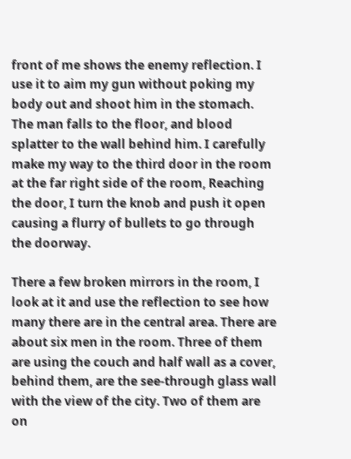front of me shows the enemy reflection. I use it to aim my gun without poking my body out and shoot him in the stomach. The man falls to the floor, and blood splatter to the wall behind him. I carefully make my way to the third door in the room at the far right side of the room, Reaching the door, I turn the knob and push it open causing a flurry of bullets to go through the doorway.

There a few broken mirrors in the room, I look at it and use the reflection to see how many there are in the central area. There are about six men in the room. Three of them are using the couch and half wall as a cover, behind them, are the see-through glass wall with the view of the city. Two of them are on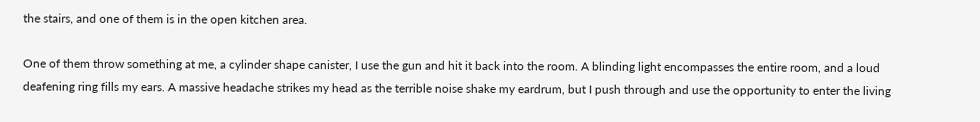the stairs, and one of them is in the open kitchen area.

One of them throw something at me, a cylinder shape canister, I use the gun and hit it back into the room. A blinding light encompasses the entire room, and a loud deafening ring fills my ears. A massive headache strikes my head as the terrible noise shake my eardrum, but I push through and use the opportunity to enter the living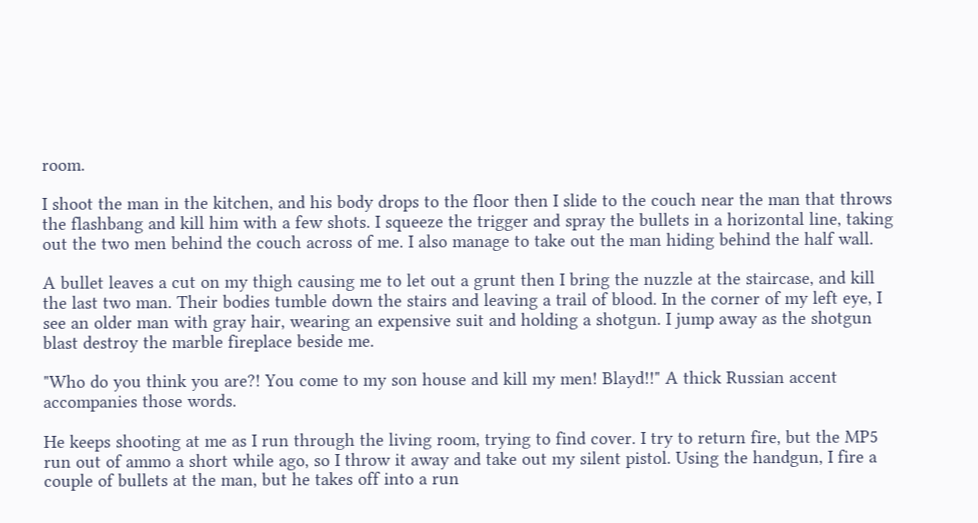room.

I shoot the man in the kitchen, and his body drops to the floor then I slide to the couch near the man that throws the flashbang and kill him with a few shots. I squeeze the trigger and spray the bullets in a horizontal line, taking out the two men behind the couch across of me. I also manage to take out the man hiding behind the half wall.

A bullet leaves a cut on my thigh causing me to let out a grunt then I bring the nuzzle at the staircase, and kill the last two man. Their bodies tumble down the stairs and leaving a trail of blood. In the corner of my left eye, I see an older man with gray hair, wearing an expensive suit and holding a shotgun. I jump away as the shotgun blast destroy the marble fireplace beside me.

"Who do you think you are?! You come to my son house and kill my men! Blayd!!" A thick Russian accent accompanies those words.

He keeps shooting at me as I run through the living room, trying to find cover. I try to return fire, but the MP5 run out of ammo a short while ago, so I throw it away and take out my silent pistol. Using the handgun, I fire a couple of bullets at the man, but he takes off into a run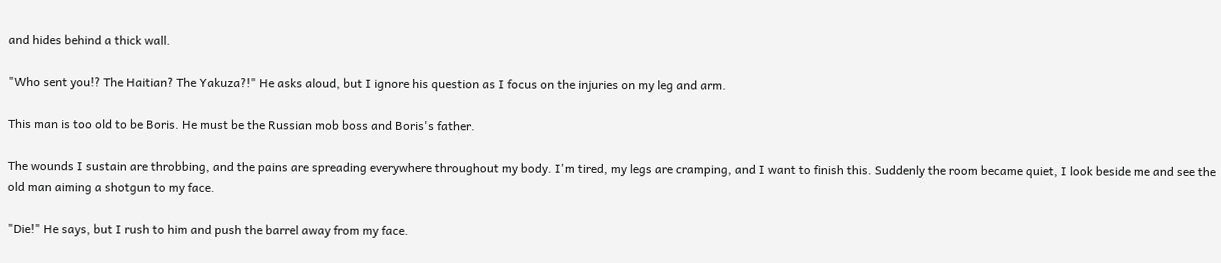and hides behind a thick wall.

"Who sent you!? The Haitian? The Yakuza?!" He asks aloud, but I ignore his question as I focus on the injuries on my leg and arm.

This man is too old to be Boris. He must be the Russian mob boss and Boris's father.

The wounds I sustain are throbbing, and the pains are spreading everywhere throughout my body. I'm tired, my legs are cramping, and I want to finish this. Suddenly the room became quiet, I look beside me and see the old man aiming a shotgun to my face.

"Die!" He says, but I rush to him and push the barrel away from my face.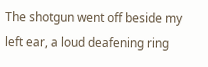The shotgun went off beside my left ear, a loud deafening ring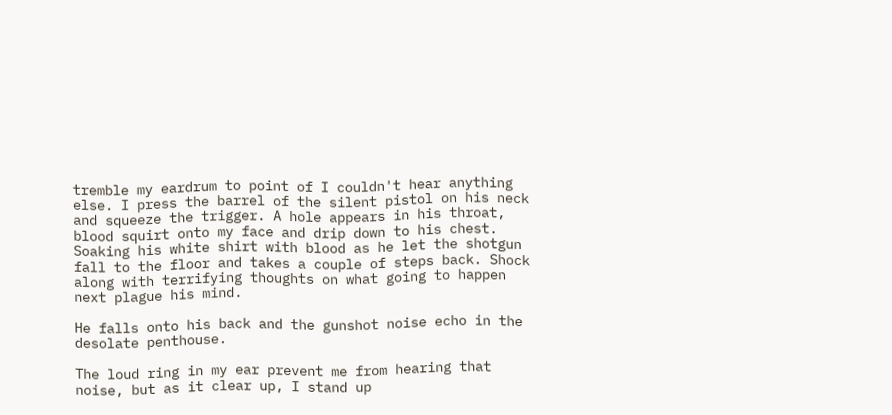tremble my eardrum to point of I couldn't hear anything else. I press the barrel of the silent pistol on his neck and squeeze the trigger. A hole appears in his throat, blood squirt onto my face and drip down to his chest. Soaking his white shirt with blood as he let the shotgun fall to the floor and takes a couple of steps back. Shock along with terrifying thoughts on what going to happen next plague his mind.

He falls onto his back and the gunshot noise echo in the desolate penthouse.

The loud ring in my ear prevent me from hearing that noise, but as it clear up, I stand up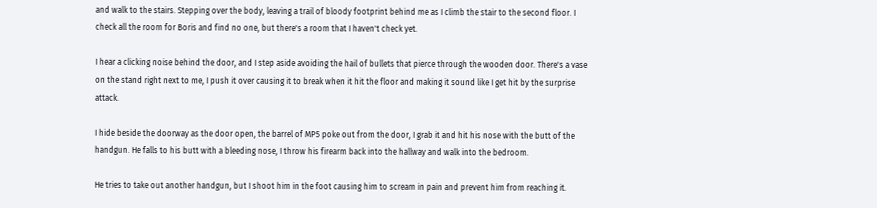and walk to the stairs. Stepping over the body, leaving a trail of bloody footprint behind me as I climb the stair to the second floor. I check all the room for Boris and find no one, but there's a room that I haven't check yet.

I hear a clicking noise behind the door, and I step aside avoiding the hail of bullets that pierce through the wooden door. There's a vase on the stand right next to me, I push it over causing it to break when it hit the floor and making it sound like I get hit by the surprise attack.

I hide beside the doorway as the door open, the barrel of MP5 poke out from the door, I grab it and hit his nose with the butt of the handgun. He falls to his butt with a bleeding nose, I throw his firearm back into the hallway and walk into the bedroom.

He tries to take out another handgun, but I shoot him in the foot causing him to scream in pain and prevent him from reaching it.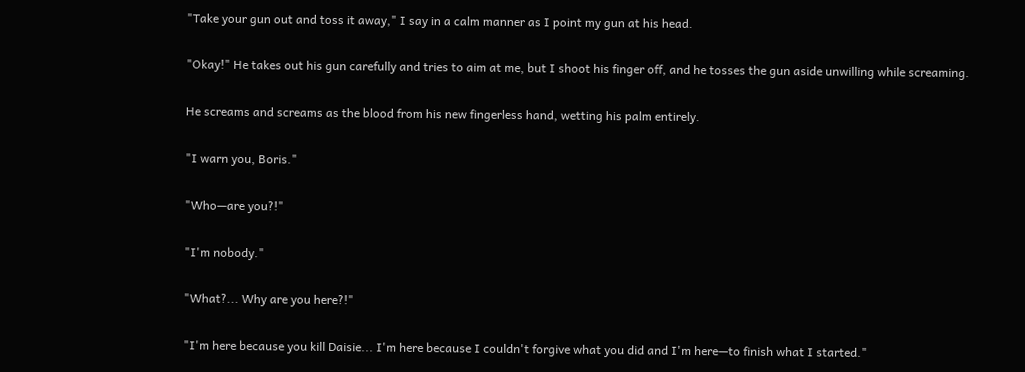"Take your gun out and toss it away," I say in a calm manner as I point my gun at his head.

"Okay!" He takes out his gun carefully and tries to aim at me, but I shoot his finger off, and he tosses the gun aside unwilling while screaming.

He screams and screams as the blood from his new fingerless hand, wetting his palm entirely.

"I warn you, Boris."

"Who—are you?!"

"I'm nobody."

"What?... Why are you here?!"

"I'm here because you kill Daisie... I'm here because I couldn't forgive what you did and I'm here—to finish what I started."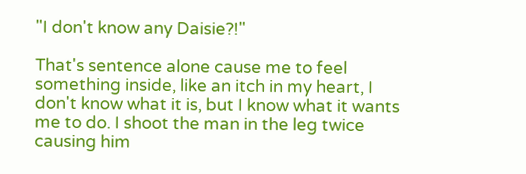"I don't know any Daisie?!"

That's sentence alone cause me to feel something inside, like an itch in my heart, I don't know what it is, but I know what it wants me to do. I shoot the man in the leg twice causing him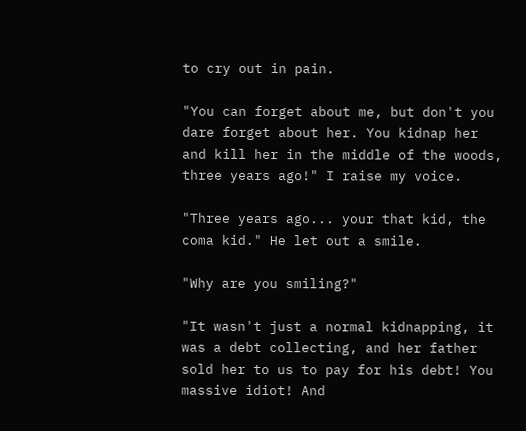to cry out in pain.

"You can forget about me, but don't you dare forget about her. You kidnap her and kill her in the middle of the woods, three years ago!" I raise my voice.

"Three years ago... your that kid, the coma kid." He let out a smile.

"Why are you smiling?"

"It wasn't just a normal kidnapping, it was a debt collecting, and her father sold her to us to pay for his debt! You massive idiot! And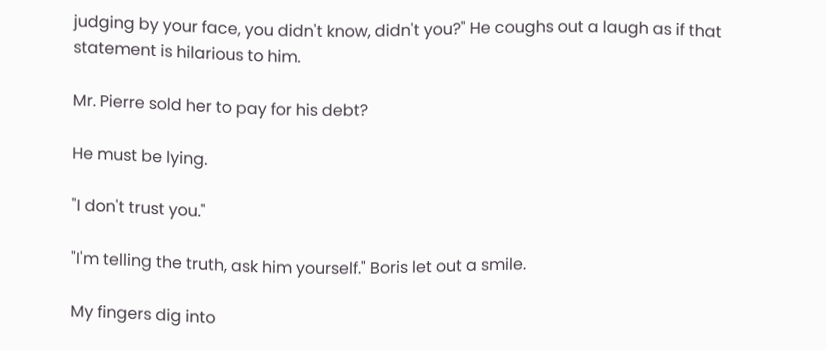judging by your face, you didn't know, didn't you?" He coughs out a laugh as if that statement is hilarious to him.

Mr. Pierre sold her to pay for his debt?

He must be lying.

"I don't trust you."

"I'm telling the truth, ask him yourself." Boris let out a smile.

My fingers dig into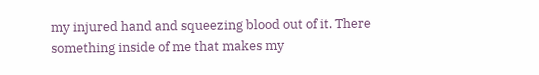my injured hand and squeezing blood out of it. There something inside of me that makes my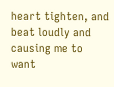heart tighten, and beat loudly and causing me to want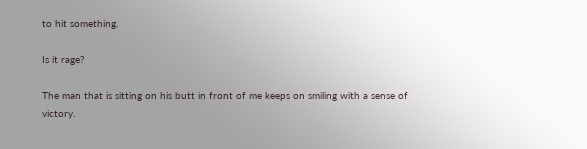to hit something.

Is it rage?

The man that is sitting on his butt in front of me keeps on smiling with a sense of victory.